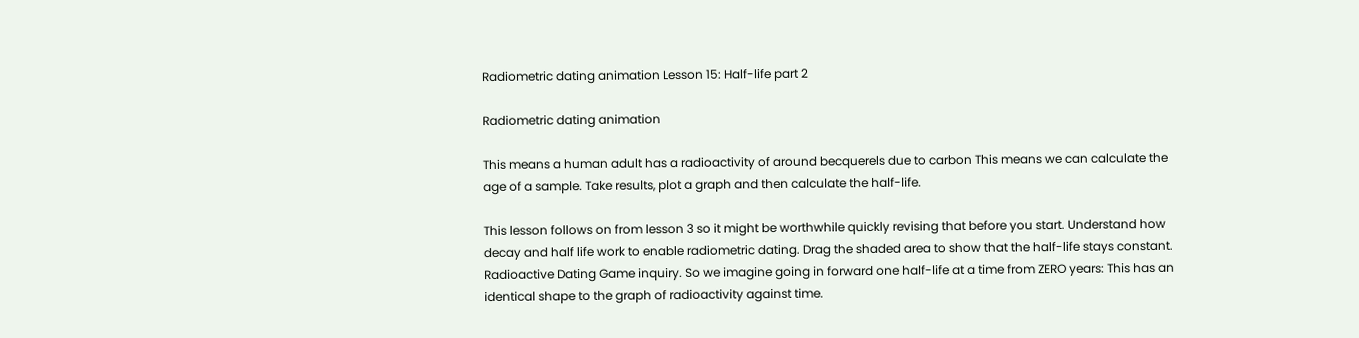Radiometric dating animation Lesson 15: Half-life part 2

Radiometric dating animation

This means a human adult has a radioactivity of around becquerels due to carbon This means we can calculate the age of a sample. Take results, plot a graph and then calculate the half-life.

This lesson follows on from lesson 3 so it might be worthwhile quickly revising that before you start. Understand how decay and half life work to enable radiometric dating. Drag the shaded area to show that the half-life stays constant. Radioactive Dating Game inquiry. So we imagine going in forward one half-life at a time from ZERO years: This has an identical shape to the graph of radioactivity against time.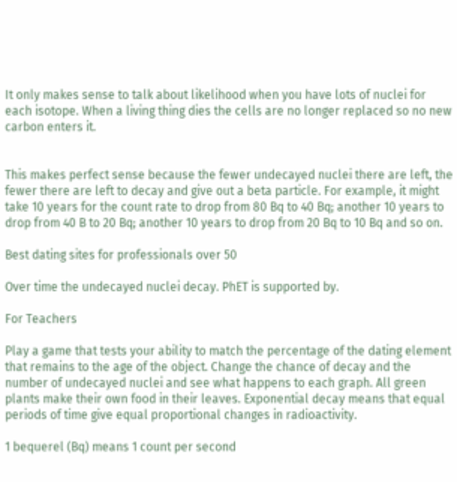It only makes sense to talk about likelihood when you have lots of nuclei for each isotope. When a living thing dies the cells are no longer replaced so no new carbon enters it.


This makes perfect sense because the fewer undecayed nuclei there are left, the fewer there are left to decay and give out a beta particle. For example, it might take 10 years for the count rate to drop from 80 Bq to 40 Bq; another 10 years to drop from 40 B to 20 Bq; another 10 years to drop from 20 Bq to 10 Bq and so on.

Best dating sites for professionals over 50

Over time the undecayed nuclei decay. PhET is supported by.

For Teachers

Play a game that tests your ability to match the percentage of the dating element that remains to the age of the object. Change the chance of decay and the number of undecayed nuclei and see what happens to each graph. All green plants make their own food in their leaves. Exponential decay means that equal periods of time give equal proportional changes in radioactivity.

1 bequerel (Bq) means 1 count per second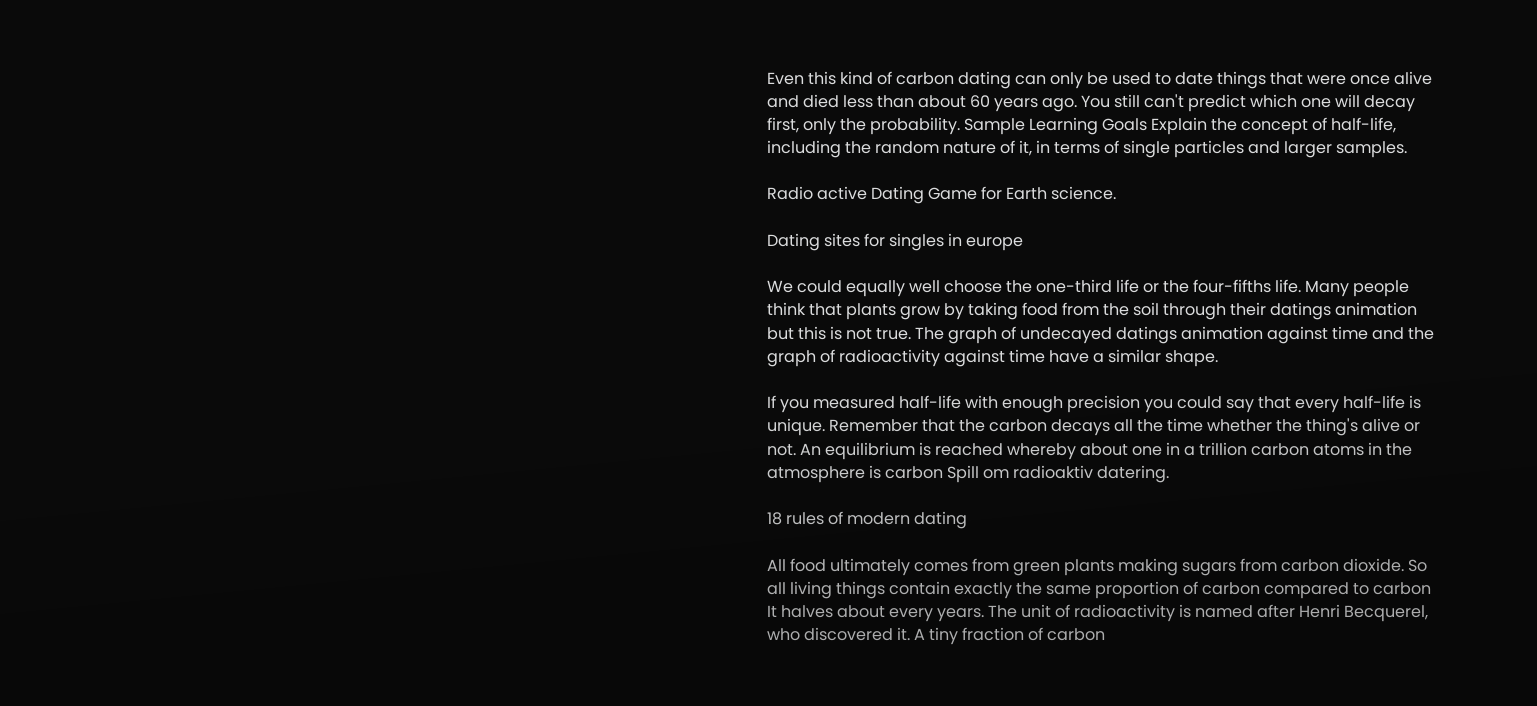Even this kind of carbon dating can only be used to date things that were once alive and died less than about 60 years ago. You still can't predict which one will decay first, only the probability. Sample Learning Goals Explain the concept of half-life, including the random nature of it, in terms of single particles and larger samples.

Radio active Dating Game for Earth science.

Dating sites for singles in europe

We could equally well choose the one-third life or the four-fifths life. Many people think that plants grow by taking food from the soil through their datings animation but this is not true. The graph of undecayed datings animation against time and the graph of radioactivity against time have a similar shape.

If you measured half-life with enough precision you could say that every half-life is unique. Remember that the carbon decays all the time whether the thing's alive or not. An equilibrium is reached whereby about one in a trillion carbon atoms in the atmosphere is carbon Spill om radioaktiv datering.

18 rules of modern dating

All food ultimately comes from green plants making sugars from carbon dioxide. So all living things contain exactly the same proportion of carbon compared to carbon It halves about every years. The unit of radioactivity is named after Henri Becquerel, who discovered it. A tiny fraction of carbon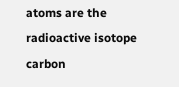atoms are the radioactive isotope carbon